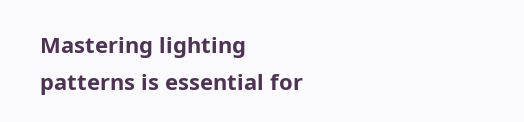Mastering lighting patterns is essential for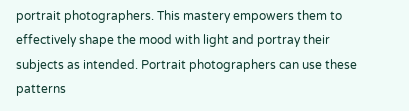portrait photographers. This mastery empowers them to effectively shape the mood with light and portray their subjects as intended. Portrait photographers can use these patterns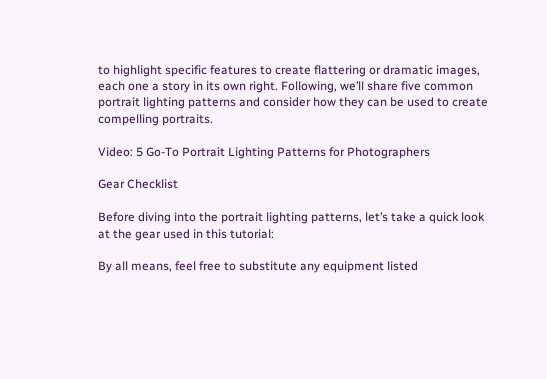to highlight specific features to create flattering or dramatic images, each one a story in its own right. Following, we’ll share five common portrait lighting patterns and consider how they can be used to create compelling portraits.

Video: 5 Go-To Portrait Lighting Patterns for Photographers

Gear Checklist

Before diving into the portrait lighting patterns, let’s take a quick look at the gear used in this tutorial:

By all means, feel free to substitute any equipment listed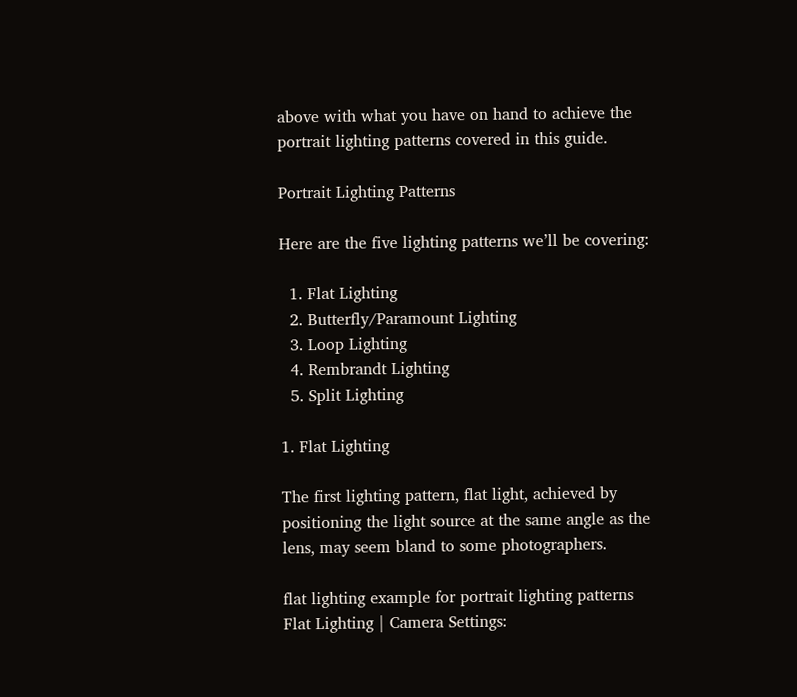above with what you have on hand to achieve the portrait lighting patterns covered in this guide.

Portrait Lighting Patterns

Here are the five lighting patterns we’ll be covering:

  1. Flat Lighting
  2. Butterfly/Paramount Lighting
  3. Loop Lighting
  4. Rembrandt Lighting
  5. Split Lighting

1. Flat Lighting

The first lighting pattern, flat light, achieved by positioning the light source at the same angle as the lens, may seem bland to some photographers.

flat lighting example for portrait lighting patterns
Flat Lighting | Camera Settings: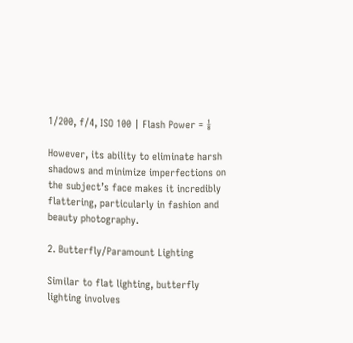1/200, f/4, ISO 100 | Flash Power = ⅛

However, its ability to eliminate harsh shadows and minimize imperfections on the subject’s face makes it incredibly flattering, particularly in fashion and beauty photography.

2. Butterfly/Paramount Lighting

Similar to flat lighting, butterfly lighting involves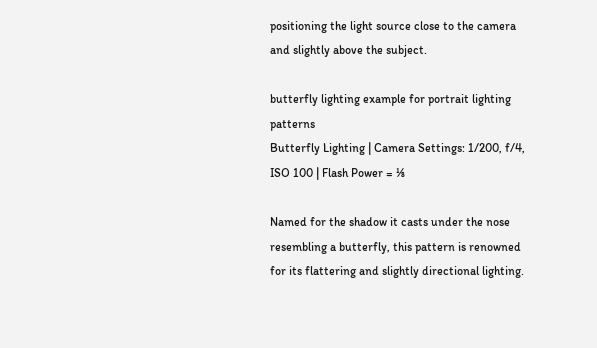positioning the light source close to the camera and slightly above the subject.

butterfly lighting example for portrait lighting patterns
Butterfly Lighting | Camera Settings: 1/200, f/4, ISO 100 | Flash Power = ⅛

Named for the shadow it casts under the nose resembling a butterfly, this pattern is renowned for its flattering and slightly directional lighting.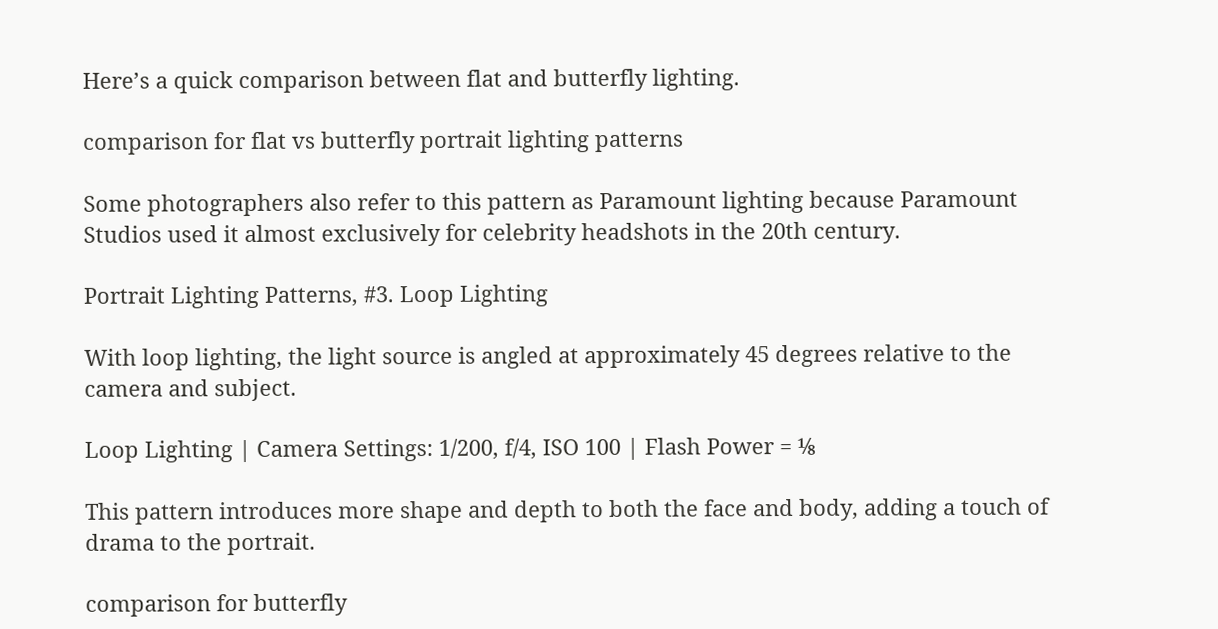Here’s a quick comparison between flat and butterfly lighting.

comparison for flat vs butterfly portrait lighting patterns

Some photographers also refer to this pattern as Paramount lighting because Paramount Studios used it almost exclusively for celebrity headshots in the 20th century.

Portrait Lighting Patterns, #3. Loop Lighting

With loop lighting, the light source is angled at approximately 45 degrees relative to the camera and subject.

Loop Lighting | Camera Settings: 1/200, f/4, ISO 100 | Flash Power = ⅛

This pattern introduces more shape and depth to both the face and body, adding a touch of drama to the portrait.

comparison for butterfly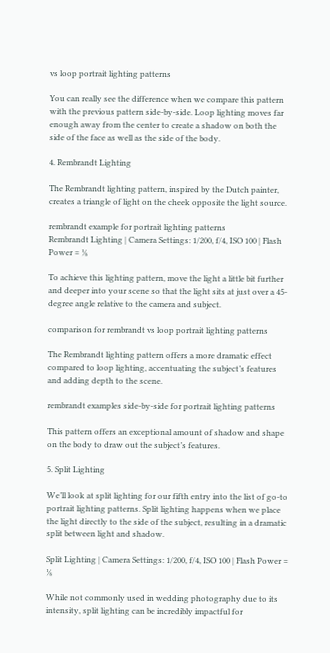vs loop portrait lighting patterns

You can really see the difference when we compare this pattern with the previous pattern side-by-side. Loop lighting moves far enough away from the center to create a shadow on both the side of the face as well as the side of the body.

4. Rembrandt Lighting

The Rembrandt lighting pattern, inspired by the Dutch painter, creates a triangle of light on the cheek opposite the light source.

rembrandt example for portrait lighting patterns
Rembrandt Lighting | Camera Settings: 1/200, f/4, ISO 100 | Flash Power = ⅛

To achieve this lighting pattern, move the light a little bit further and deeper into your scene so that the light sits at just over a 45-degree angle relative to the camera and subject.

comparison for rembrandt vs loop portrait lighting patterns

The Rembrandt lighting pattern offers a more dramatic effect compared to loop lighting, accentuating the subject’s features and adding depth to the scene.

rembrandt examples side-by-side for portrait lighting patterns

This pattern offers an exceptional amount of shadow and shape on the body to draw out the subject’s features.

5. Split Lighting

We’ll look at split lighting for our fifth entry into the list of go-to portrait lighting patterns. Split lighting happens when we place the light directly to the side of the subject, resulting in a dramatic split between light and shadow.

Split Lighting | Camera Settings: 1/200, f/4, ISO 100 | Flash Power = ⅛

While not commonly used in wedding photography due to its intensity, split lighting can be incredibly impactful for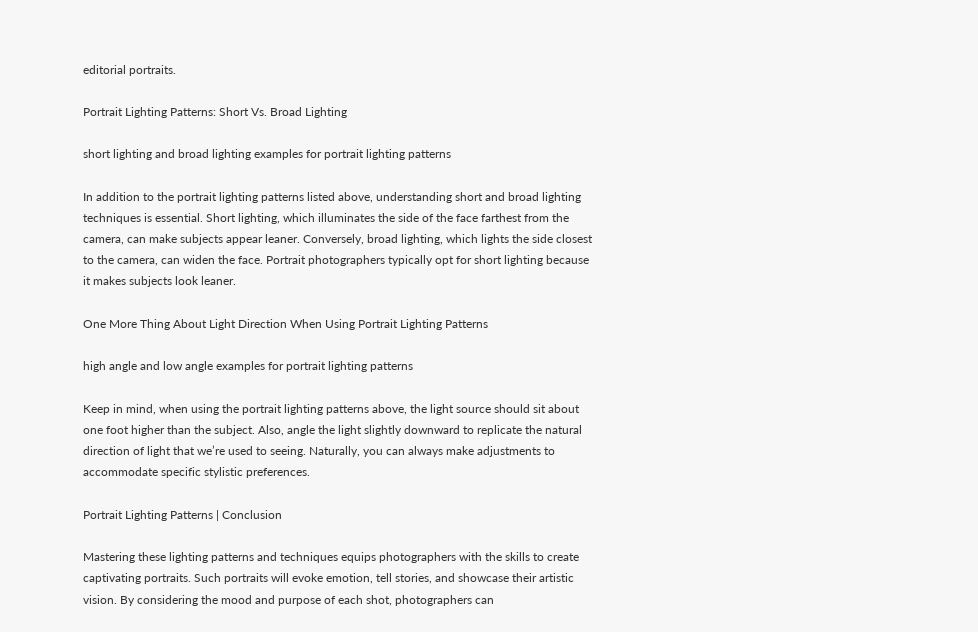editorial portraits.

Portrait Lighting Patterns: Short Vs. Broad Lighting

short lighting and broad lighting examples for portrait lighting patterns

In addition to the portrait lighting patterns listed above, understanding short and broad lighting techniques is essential. Short lighting, which illuminates the side of the face farthest from the camera, can make subjects appear leaner. Conversely, broad lighting, which lights the side closest to the camera, can widen the face. Portrait photographers typically opt for short lighting because it makes subjects look leaner.

One More Thing About Light Direction When Using Portrait Lighting Patterns

high angle and low angle examples for portrait lighting patterns

Keep in mind, when using the portrait lighting patterns above, the light source should sit about one foot higher than the subject. Also, angle the light slightly downward to replicate the natural direction of light that we’re used to seeing. Naturally, you can always make adjustments to accommodate specific stylistic preferences.

Portrait Lighting Patterns | Conclusion

Mastering these lighting patterns and techniques equips photographers with the skills to create captivating portraits. Such portraits will evoke emotion, tell stories, and showcase their artistic vision. By considering the mood and purpose of each shot, photographers can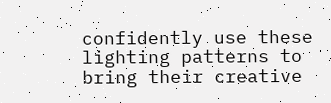confidently use these lighting patterns to bring their creative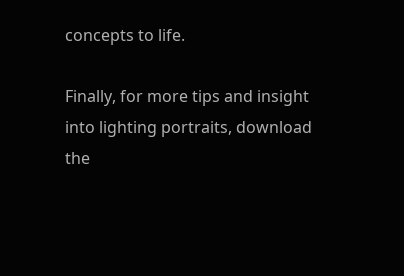concepts to life.

Finally, for more tips and insight into lighting portraits, download the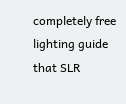completely free lighting guide that SLR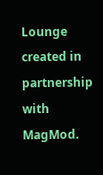Lounge created in partnership with MagMod.